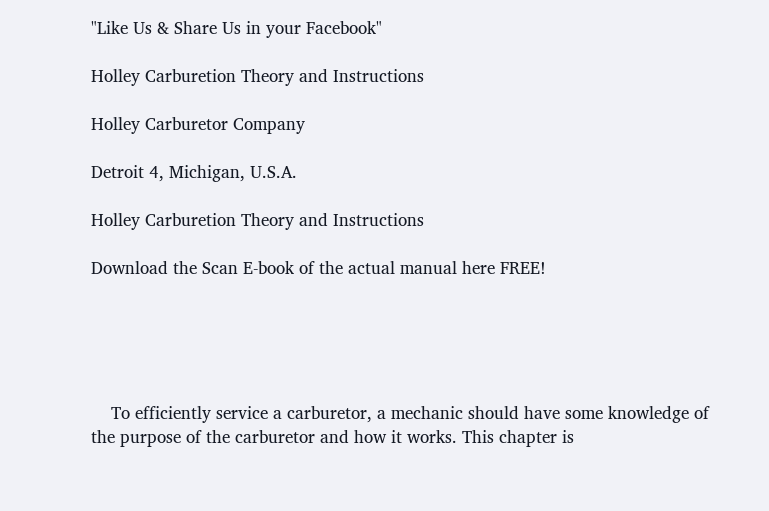"Like Us & Share Us in your Facebook"

Holley Carburetion Theory and Instructions

Holley Carburetor Company

Detroit 4, Michigan, U.S.A.

Holley Carburetion Theory and Instructions

Download the Scan E-book of the actual manual here FREE!





    To efficiently service a carburetor, a mechanic should have some knowledge of the purpose of the carburetor and how it works. This chapter is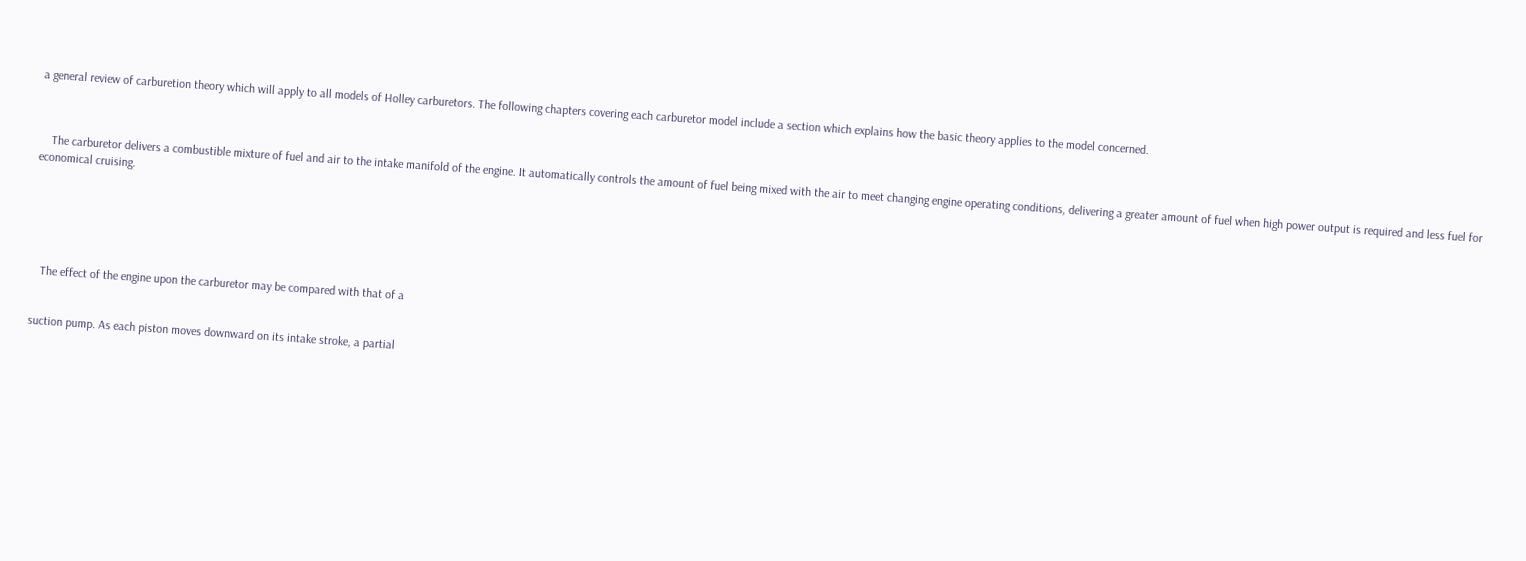a general review of carburetion theory which will apply to all models of Holley carburetors. The following chapters covering each carburetor model include a section which explains how the basic theory applies to the model concerned.



    The carburetor delivers a combustible mixture of fuel and air to the intake manifold of the engine. It automatically controls the amount of fuel being mixed with the air to meet changing engine operating conditions, delivering a greater amount of fuel when high power output is required and less fuel for economical cruising.






   The effect of the engine upon the carburetor may be compared with that of a


suction pump. As each piston moves downward on its intake stroke, a partial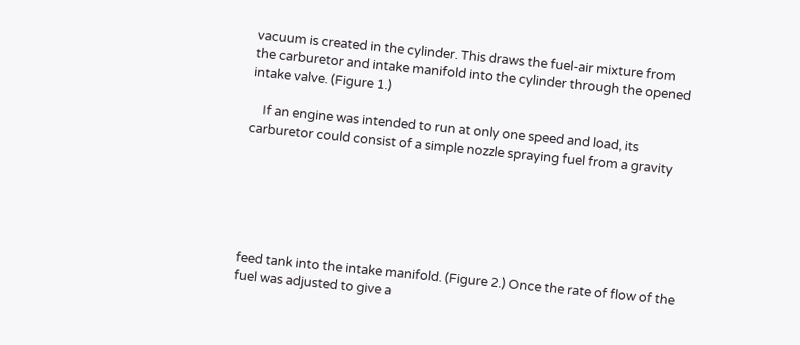vacuum is created in the cylinder. This draws the fuel-air mixture from the carburetor and intake manifold into the cylinder through the opened intake valve. (Figure 1.)

    If an engine was intended to run at only one speed and load, its carburetor could consist of a simple nozzle spraying fuel from a gravity






feed tank into the intake manifold. (Figure 2.) Once the rate of flow of the fuel was adjusted to give a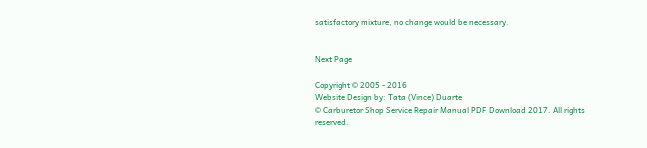satisfactory mixture, no change would be necessary.


Next Page

Copyright © 2005 - 2016
Website Design by: Tata (Vince) Duarte
© Carburetor Shop Service Repair Manual PDF Download 2017. All rights reserved.